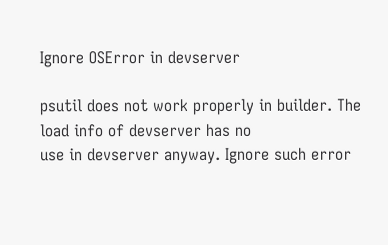Ignore OSError in devserver

psutil does not work properly in builder. The load info of devserver has no
use in devserver anyway. Ignore such error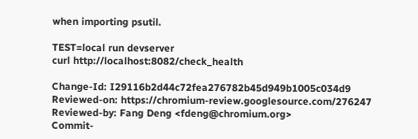when importing psutil.

TEST=local run devserver
curl http://localhost:8082/check_health

Change-Id: I29116b2d44c72fea276782b45d949b1005c034d9
Reviewed-on: https://chromium-review.googlesource.com/276247
Reviewed-by: Fang Deng <fdeng@chromium.org>
Commit-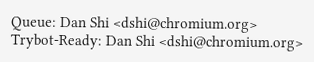Queue: Dan Shi <dshi@chromium.org>
Trybot-Ready: Dan Shi <dshi@chromium.org>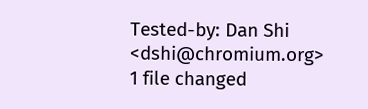Tested-by: Dan Shi <dshi@chromium.org>
1 file changed